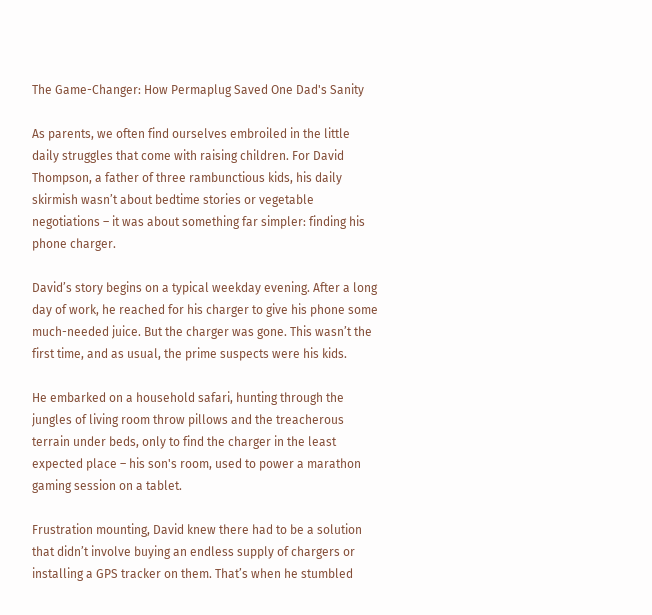The Game-Changer: How Permaplug Saved One Dad's Sanity

As parents, we often find ourselves embroiled in the little daily struggles that come with raising children. For David Thompson, a father of three rambunctious kids, his daily skirmish wasn’t about bedtime stories or vegetable negotiations – it was about something far simpler: finding his phone charger.

David’s story begins on a typical weekday evening. After a long day of work, he reached for his charger to give his phone some much-needed juice. But the charger was gone. This wasn’t the first time, and as usual, the prime suspects were his kids.

He embarked on a household safari, hunting through the jungles of living room throw pillows and the treacherous terrain under beds, only to find the charger in the least expected place – his son's room, used to power a marathon gaming session on a tablet.

Frustration mounting, David knew there had to be a solution that didn’t involve buying an endless supply of chargers or installing a GPS tracker on them. That’s when he stumbled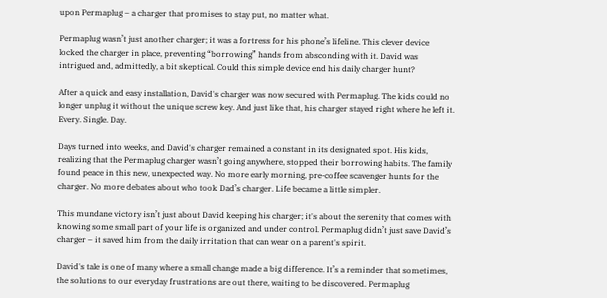upon Permaplug – a charger that promises to stay put, no matter what.

Permaplug wasn’t just another charger; it was a fortress for his phone’s lifeline. This clever device locked the charger in place, preventing “borrowing” hands from absconding with it. David was intrigued and, admittedly, a bit skeptical. Could this simple device end his daily charger hunt?

After a quick and easy installation, David's charger was now secured with Permaplug. The kids could no longer unplug it without the unique screw key. And just like that, his charger stayed right where he left it. Every. Single. Day.

Days turned into weeks, and David's charger remained a constant in its designated spot. His kids, realizing that the Permaplug charger wasn’t going anywhere, stopped their borrowing habits. The family found peace in this new, unexpected way. No more early morning, pre-coffee scavenger hunts for the charger. No more debates about who took Dad’s charger. Life became a little simpler.

This mundane victory isn’t just about David keeping his charger; it's about the serenity that comes with knowing some small part of your life is organized and under control. Permaplug didn’t just save David’s charger – it saved him from the daily irritation that can wear on a parent's spirit.

David's tale is one of many where a small change made a big difference. It’s a reminder that sometimes, the solutions to our everyday frustrations are out there, waiting to be discovered. Permaplug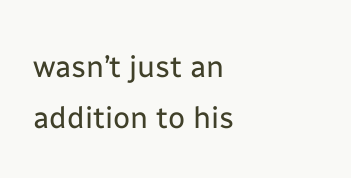wasn’t just an addition to his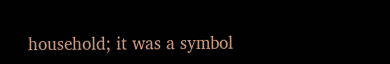household; it was a symbol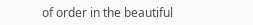of order in the beautiful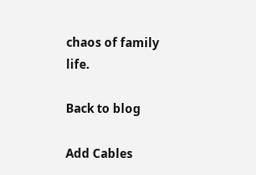chaos of family life.

Back to blog

Add Cables